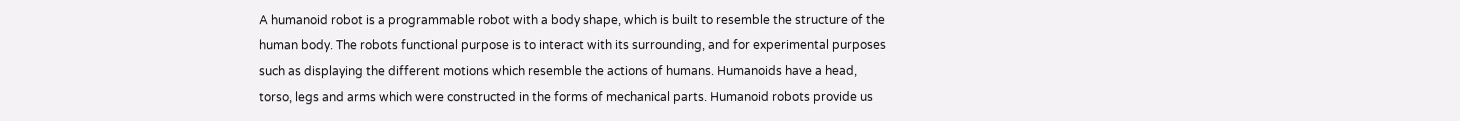A humanoid robot is a programmable robot with a body shape, which is built to resemble the structure of the human body. The robots functional purpose is to interact with its surrounding, and for experimental purposes such as displaying the different motions which resemble the actions of humans. Humanoids have a head, torso, legs and arms which were constructed in the forms of mechanical parts. Humanoid robots provide us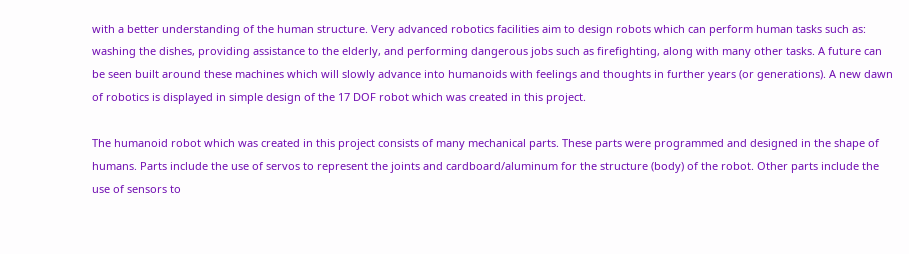with a better understanding of the human structure. Very advanced robotics facilities aim to design robots which can perform human tasks such as: washing the dishes, providing assistance to the elderly, and performing dangerous jobs such as firefighting, along with many other tasks. A future can be seen built around these machines which will slowly advance into humanoids with feelings and thoughts in further years (or generations). A new dawn of robotics is displayed in simple design of the 17 DOF robot which was created in this project.

The humanoid robot which was created in this project consists of many mechanical parts. These parts were programmed and designed in the shape of humans. Parts include the use of servos to represent the joints and cardboard/aluminum for the structure (body) of the robot. Other parts include the use of sensors to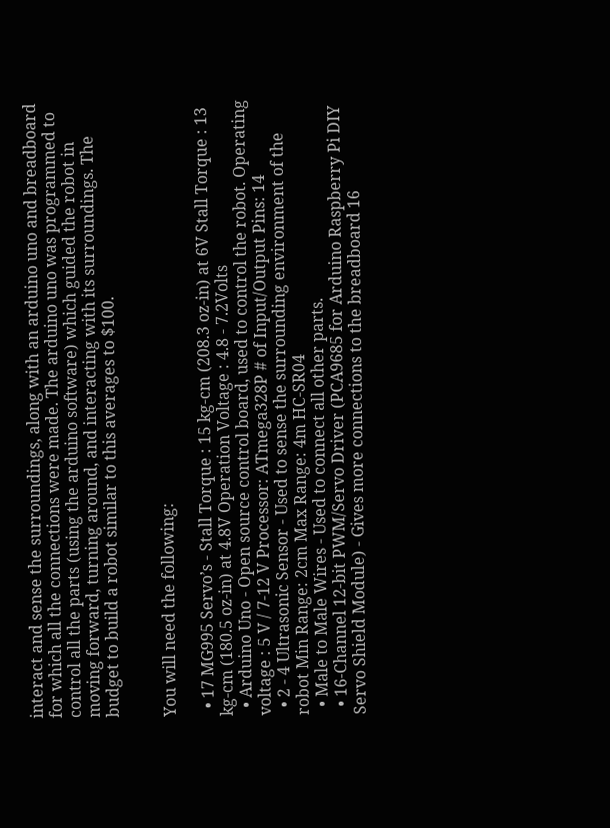interact and sense the surroundings, along with an arduino uno and breadboard for which all the connections were made. The arduino uno was programmed to control all the parts (using the arduino software) which guided the robot in moving forward, turning around, and interacting with its surroundings. The budget to build a robot similar to this averages to $100.


You will need the following:

  • 17 MG995 Servo’s - Stall Torque : 15 kg-cm (208.3 oz-in) at 6V Stall Torque : 13 kg-cm (180.5 oz-in) at 4.8V Operation Voltage : 4.8 - 7.2Volts
  • Arduino Uno - Open source control board, used to control the robot. Operating voltage : 5 V / 7-12 V Processor: ATmega328P # of Input/Output Pins: 14
  • 2 - 4 Ultrasonic Sensor - Used to sense the surrounding environment of the robot Min Range: 2cm Max Range: 4m HC-SR04
  • Male to Male Wires - Used to connect all other parts.
  • 16-Channel 12-bit PWM/Servo Driver (PCA9685 for Arduino Raspberry Pi DIY Servo Shield Module) - Gives more connections to the breadboard 16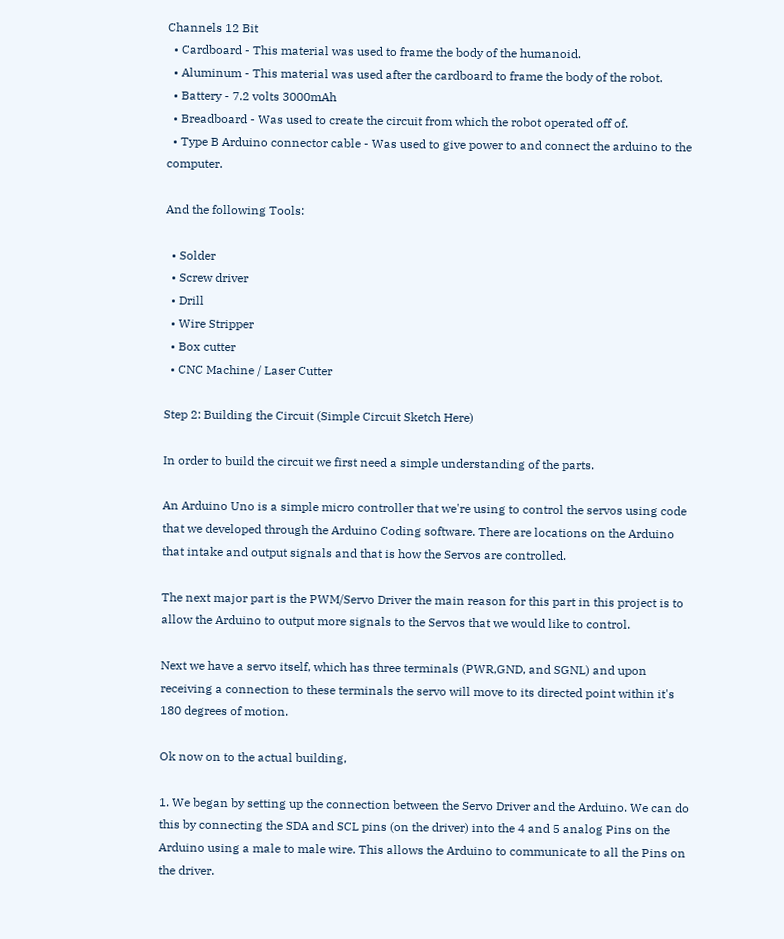Channels 12 Bit
  • Cardboard - This material was used to frame the body of the humanoid.
  • Aluminum - This material was used after the cardboard to frame the body of the robot.
  • Battery - 7.2 volts 3000mAh
  • Breadboard - Was used to create the circuit from which the robot operated off of.
  • Type B Arduino connector cable - Was used to give power to and connect the arduino to the computer.

And the following Tools:

  • Solder
  • Screw driver
  • Drill
  • Wire Stripper
  • Box cutter
  • CNC Machine / Laser Cutter

Step 2: Building the Circuit (Simple Circuit Sketch Here)

In order to build the circuit we first need a simple understanding of the parts.

An Arduino Uno is a simple micro controller that we're using to control the servos using code that we developed through the Arduino Coding software. There are locations on the Arduino that intake and output signals and that is how the Servos are controlled.

The next major part is the PWM/Servo Driver the main reason for this part in this project is to allow the Arduino to output more signals to the Servos that we would like to control.

Next we have a servo itself, which has three terminals (PWR,GND, and SGNL) and upon receiving a connection to these terminals the servo will move to its directed point within it's 180 degrees of motion.

Ok now on to the actual building,

1. We began by setting up the connection between the Servo Driver and the Arduino. We can do this by connecting the SDA and SCL pins (on the driver) into the 4 and 5 analog Pins on the Arduino using a male to male wire. This allows the Arduino to communicate to all the Pins on the driver.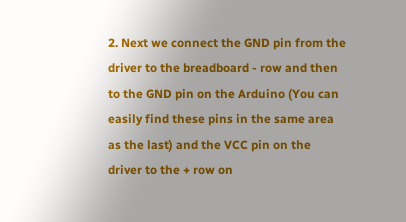2. Next we connect the GND pin from the driver to the breadboard - row and then to the GND pin on the Arduino (You can easily find these pins in the same area as the last) and the VCC pin on the driver to the + row on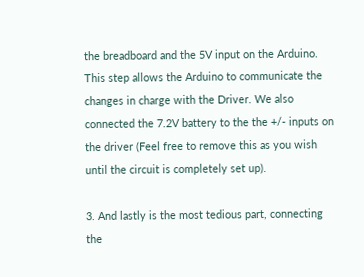the breadboard and the 5V input on the Arduino. This step allows the Arduino to communicate the changes in charge with the Driver. We also connected the 7.2V battery to the the +/- inputs on the driver (Feel free to remove this as you wish until the circuit is completely set up).

3. And lastly is the most tedious part, connecting the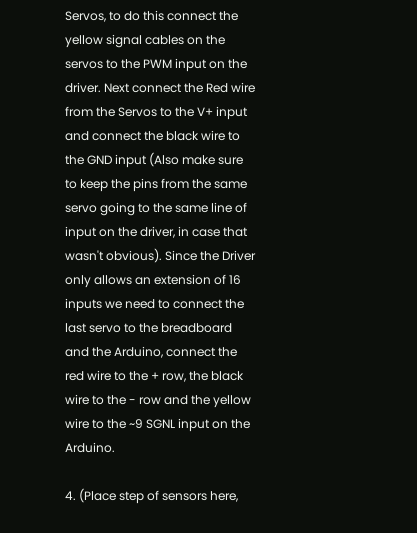Servos, to do this connect the yellow signal cables on the servos to the PWM input on the driver. Next connect the Red wire from the Servos to the V+ input and connect the black wire to the GND input (Also make sure to keep the pins from the same servo going to the same line of input on the driver, in case that wasn't obvious). Since the Driver only allows an extension of 16 inputs we need to connect the last servo to the breadboard and the Arduino, connect the red wire to the + row, the black wire to the - row and the yellow wire to the ~9 SGNL input on the Arduino.

4. (Place step of sensors here,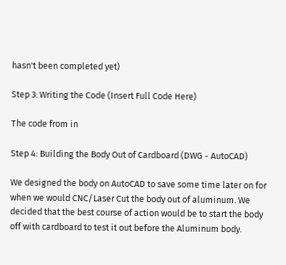hasn't been completed yet)

Step 3: Writing the Code (Insert Full Code Here)

The code from in

Step 4: Building the Body Out of Cardboard (DWG - AutoCAD)

We designed the body on AutoCAD to save some time later on for when we would CNC/Laser Cut the body out of aluminum. We decided that the best course of action would be to start the body off with cardboard to test it out before the Aluminum body.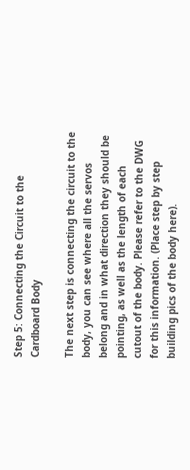Step 5: Connecting the Circuit to the Cardboard Body

The next step is connecting the circuit to the body, you can see where all the servos belong and in what direction they should be pointing, as well as the length of each cutout of the body. Please refer to the DWG for this information. (Place step by step building pics of the body here).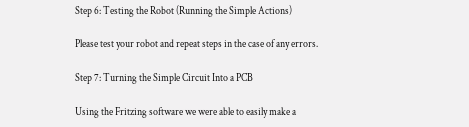Step 6: Testing the Robot (Running the Simple Actions)

Please test your robot and repeat steps in the case of any errors.

Step 7: Turning the Simple Circuit Into a PCB

Using the Fritzing software we were able to easily make a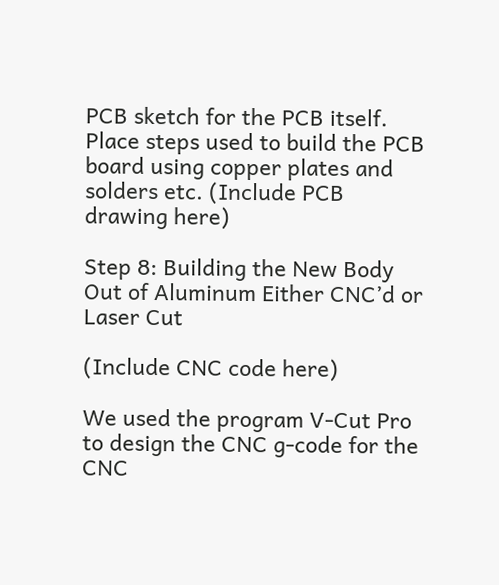PCB sketch for the PCB itself. Place steps used to build the PCB board using copper plates and solders etc. (Include PCB drawing here)

Step 8: Building the New Body Out of Aluminum Either CNC’d or Laser Cut

(Include CNC code here)

We used the program V-Cut Pro to design the CNC g-code for the CNC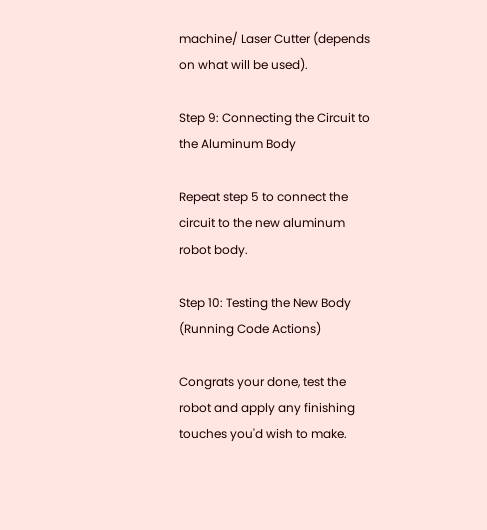machine/ Laser Cutter (depends on what will be used).

Step 9: Connecting the Circuit to the Aluminum Body

Repeat step 5 to connect the circuit to the new aluminum robot body.

Step 10: Testing the New Body (Running Code Actions)

Congrats your done, test the robot and apply any finishing touches you'd wish to make.